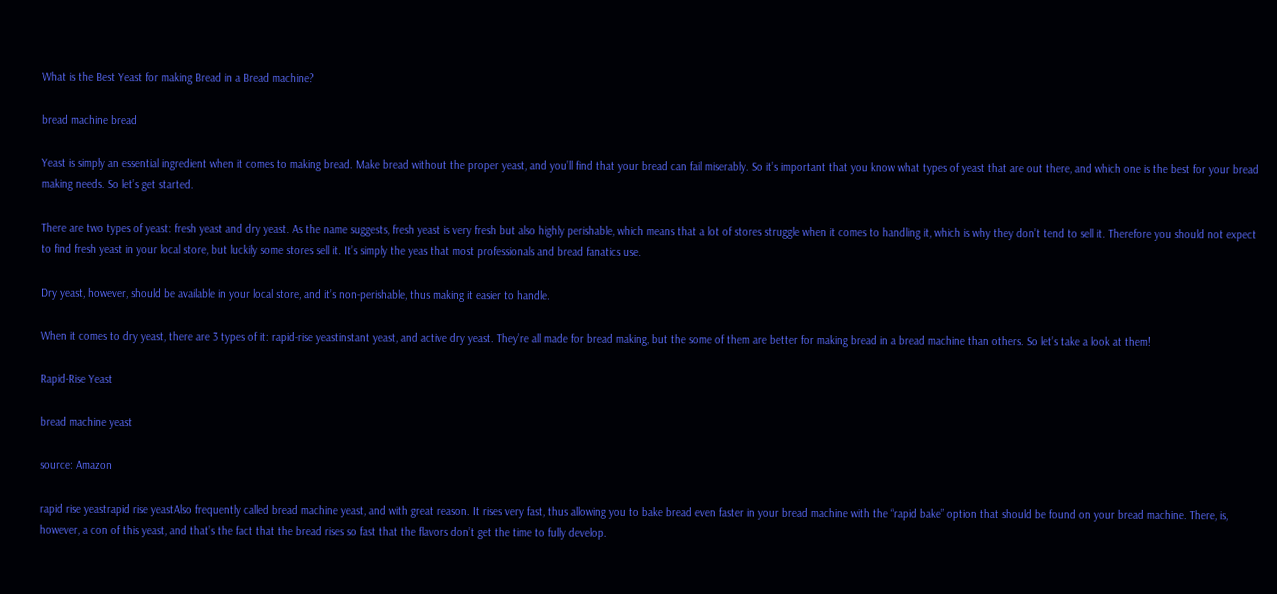What is the Best Yeast for making Bread in a Bread machine?

bread machine bread

Yeast is simply an essential ingredient when it comes to making bread. Make bread without the proper yeast, and you’ll find that your bread can fail miserably. So it’s important that you know what types of yeast that are out there, and which one is the best for your bread making needs. So let’s get started.

There are two types of yeast: fresh yeast and dry yeast. As the name suggests, fresh yeast is very fresh but also highly perishable, which means that a lot of stores struggle when it comes to handling it, which is why they don’t tend to sell it. Therefore you should not expect to find fresh yeast in your local store, but luckily some stores sell it. It’s simply the yeas that most professionals and bread fanatics use.

Dry yeast, however, should be available in your local store, and it’s non-perishable, thus making it easier to handle.

When it comes to dry yeast, there are 3 types of it: rapid-rise yeastinstant yeast, and active dry yeast. They’re all made for bread making, but the some of them are better for making bread in a bread machine than others. So let’s take a look at them!

Rapid-Rise Yeast

bread machine yeast

source: Amazon

rapid rise yeastrapid rise yeastAlso frequently called bread machine yeast, and with great reason. It rises very fast, thus allowing you to bake bread even faster in your bread machine with the “rapid bake” option that should be found on your bread machine. There, is, however, a con of this yeast, and that’s the fact that the bread rises so fast that the flavors don’t get the time to fully develop.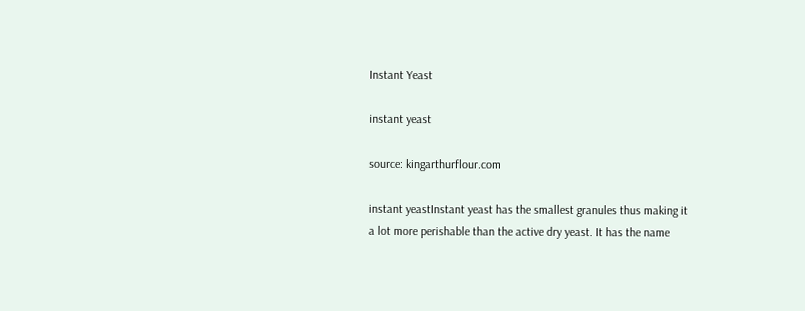Instant Yeast

instant yeast

source: kingarthurflour.com

instant yeastInstant yeast has the smallest granules thus making it a lot more perishable than the active dry yeast. It has the name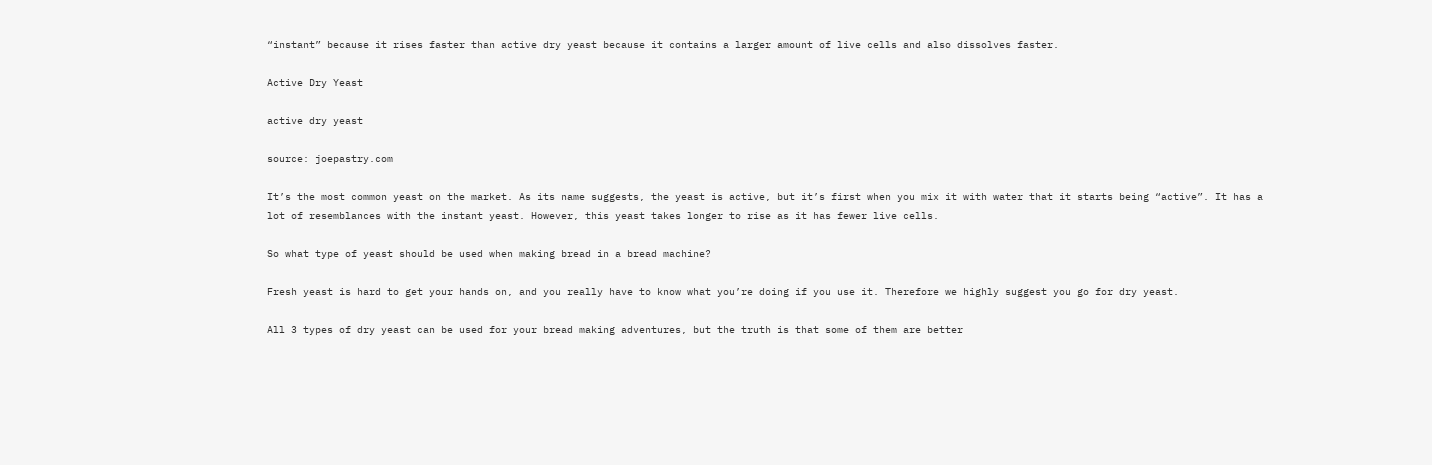“instant” because it rises faster than active dry yeast because it contains a larger amount of live cells and also dissolves faster.

Active Dry Yeast

active dry yeast

source: joepastry.com

It’s the most common yeast on the market. As its name suggests, the yeast is active, but it’s first when you mix it with water that it starts being “active”. It has a lot of resemblances with the instant yeast. However, this yeast takes longer to rise as it has fewer live cells.

So what type of yeast should be used when making bread in a bread machine?

Fresh yeast is hard to get your hands on, and you really have to know what you’re doing if you use it. Therefore we highly suggest you go for dry yeast.

All 3 types of dry yeast can be used for your bread making adventures, but the truth is that some of them are better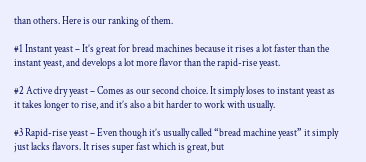than others. Here is our ranking of them.

#1 Instant yeast – It’s great for bread machines because it rises a lot faster than the instant yeast, and develops a lot more flavor than the rapid-rise yeast.

#2 Active dry yeast – Comes as our second choice. It simply loses to instant yeast as it takes longer to rise, and it’s also a bit harder to work with usually.

#3 Rapid-rise yeast – Even though it’s usually called “bread machine yeast” it simply just lacks flavors. It rises super fast which is great, but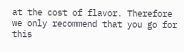at the cost of flavor. Therefore we only recommend that you go for this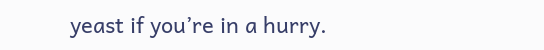yeast if you’re in a hurry.